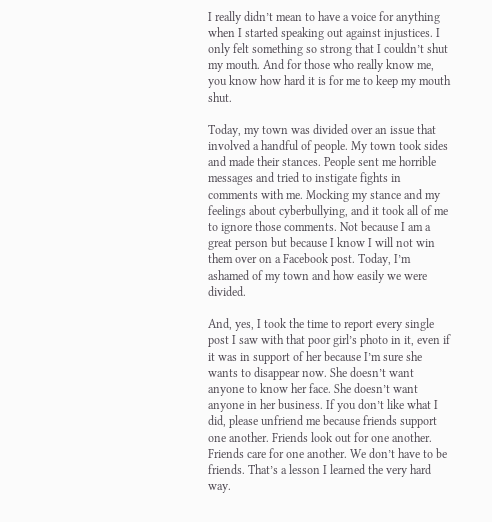I really didn’t mean to have a voice for anything when I started speaking out against injustices. I only felt something so strong that I couldn’t shut my mouth. And for those who really know me, you know how hard it is for me to keep my mouth shut.

Today, my town was divided over an issue that involved a handful of people. My town took sides and made their stances. People sent me horrible messages and tried to instigate fights in comments with me. Mocking my stance and my feelings about cyberbullying, and it took all of me to ignore those comments. Not because I am a great person but because I know I will not win them over on a Facebook post. Today, I’m ashamed of my town and how easily we were divided.

And, yes, I took the time to report every single post I saw with that poor girl’s photo in it, even if it was in support of her because I’m sure she wants to disappear now. She doesn’t want anyone to know her face. She doesn’t want anyone in her business. If you don’t like what I did, please unfriend me because friends support one another. Friends look out for one another. Friends care for one another. We don’t have to be friends. That’s a lesson I learned the very hard way.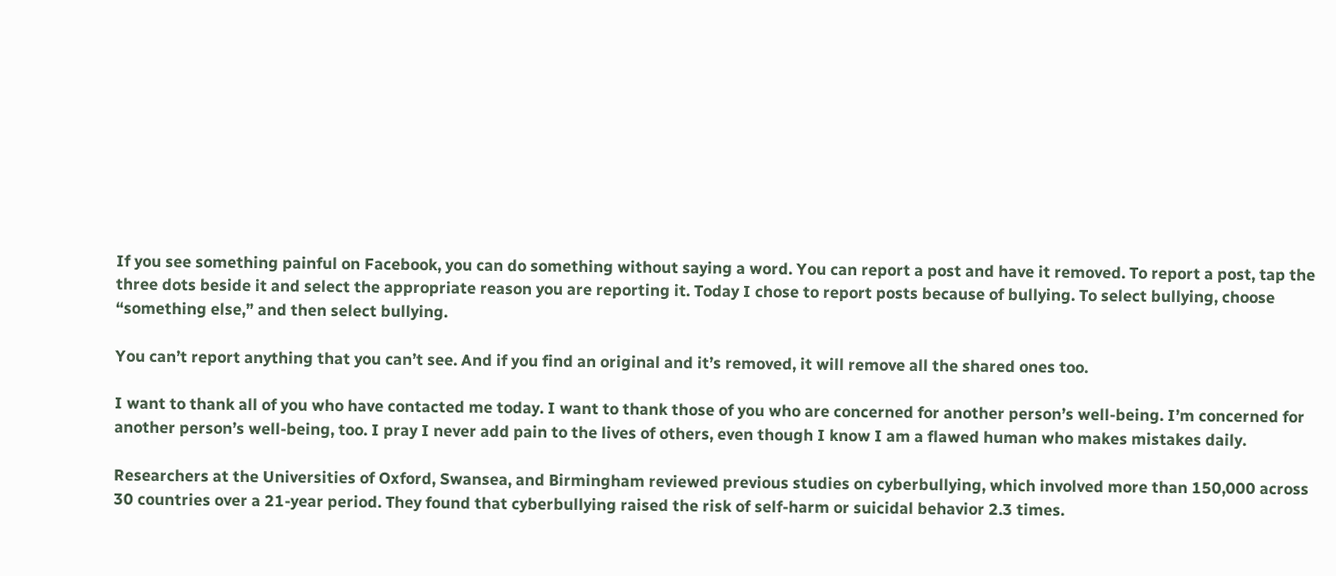If you see something painful on Facebook, you can do something without saying a word. You can report a post and have it removed. To report a post, tap the three dots beside it and select the appropriate reason you are reporting it. Today I chose to report posts because of bullying. To select bullying, choose “something else,” and then select bullying.

You can’t report anything that you can’t see. And if you find an original and it’s removed, it will remove all the shared ones too.

I want to thank all of you who have contacted me today. I want to thank those of you who are concerned for another person’s well-being. I’m concerned for another person’s well-being, too. I pray I never add pain to the lives of others, even though I know I am a flawed human who makes mistakes daily.

Researchers at the Universities of Oxford, Swansea, and Birmingham reviewed previous studies on cyberbullying, which involved more than 150,000 across 30 countries over a 21-year period. They found that cyberbullying raised the risk of self-harm or suicidal behavior 2.3 times.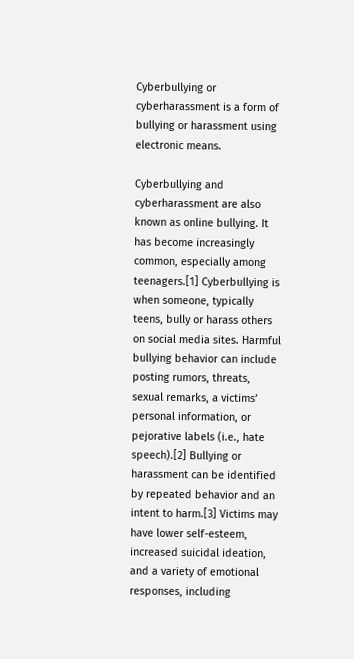Cyberbullying or cyberharassment is a form of bullying or harassment using electronic means.

Cyberbullying and cyberharassment are also known as online bullying. It has become increasingly common, especially among teenagers.[1] Cyberbullying is when someone, typically teens, bully or harass others on social media sites. Harmful bullying behavior can include posting rumors, threats, sexual remarks, a victims’ personal information, or pejorative labels (i.e., hate speech).[2] Bullying or harassment can be identified by repeated behavior and an intent to harm.[3] Victims may have lower self-esteem, increased suicidal ideation, and a variety of emotional responses, including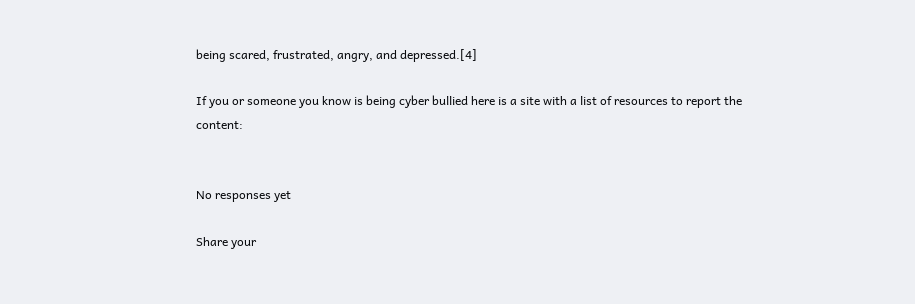being scared, frustrated, angry, and depressed.[4]

If you or someone you know is being cyber bullied here is a site with a list of resources to report the content:


No responses yet

Share your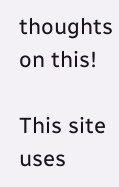thoughts on this!

This site uses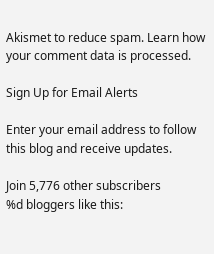Akismet to reduce spam. Learn how your comment data is processed.

Sign Up for Email Alerts

Enter your email address to follow this blog and receive updates.

Join 5,776 other subscribers
%d bloggers like this: